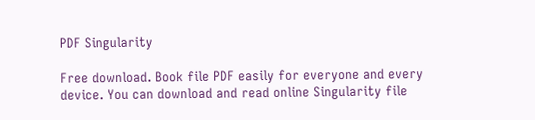PDF Singularity

Free download. Book file PDF easily for everyone and every device. You can download and read online Singularity file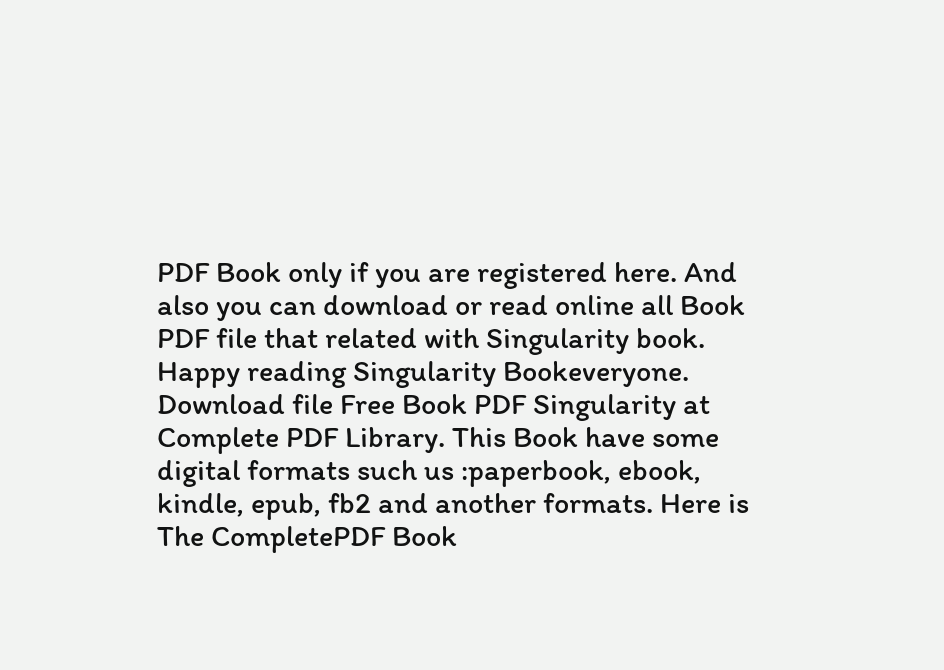PDF Book only if you are registered here. And also you can download or read online all Book PDF file that related with Singularity book. Happy reading Singularity Bookeveryone. Download file Free Book PDF Singularity at Complete PDF Library. This Book have some digital formats such us :paperbook, ebook, kindle, epub, fb2 and another formats. Here is The CompletePDF Book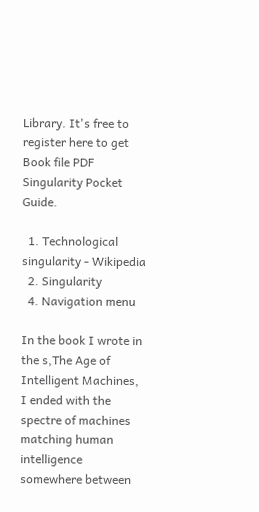Library. It's free to register here to get Book file PDF Singularity Pocket Guide.

  1. Technological singularity - Wikipedia
  2. Singularity
  4. Navigation menu

In the book I wrote in the s,The Age of Intelligent Machines, I ended with the spectre of machines matching human intelligence somewhere between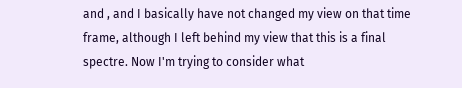and , and I basically have not changed my view on that time frame, although I left behind my view that this is a final spectre. Now I'm trying to consider what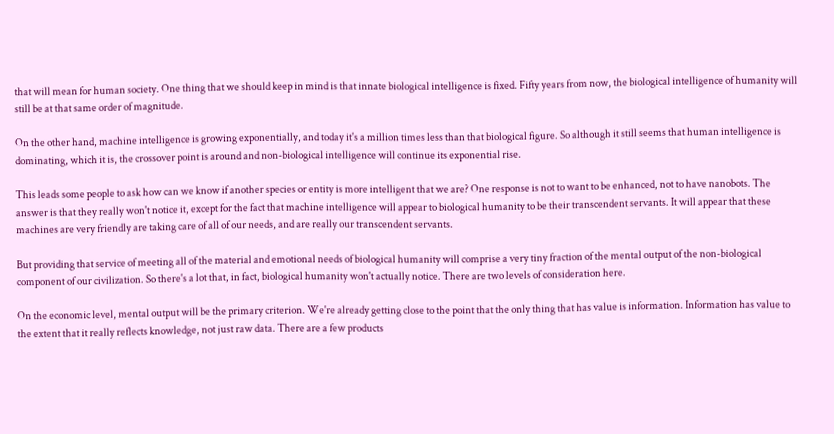that will mean for human society. One thing that we should keep in mind is that innate biological intelligence is fixed. Fifty years from now, the biological intelligence of humanity will still be at that same order of magnitude.

On the other hand, machine intelligence is growing exponentially, and today it's a million times less than that biological figure. So although it still seems that human intelligence is dominating, which it is, the crossover point is around and non-biological intelligence will continue its exponential rise.

This leads some people to ask how can we know if another species or entity is more intelligent that we are? One response is not to want to be enhanced, not to have nanobots. The answer is that they really won't notice it, except for the fact that machine intelligence will appear to biological humanity to be their transcendent servants. It will appear that these machines are very friendly are taking care of all of our needs, and are really our transcendent servants.

But providing that service of meeting all of the material and emotional needs of biological humanity will comprise a very tiny fraction of the mental output of the non-biological component of our civilization. So there's a lot that, in fact, biological humanity won't actually notice. There are two levels of consideration here.

On the economic level, mental output will be the primary criterion. We're already getting close to the point that the only thing that has value is information. Information has value to the extent that it really reflects knowledge, not just raw data. There are a few products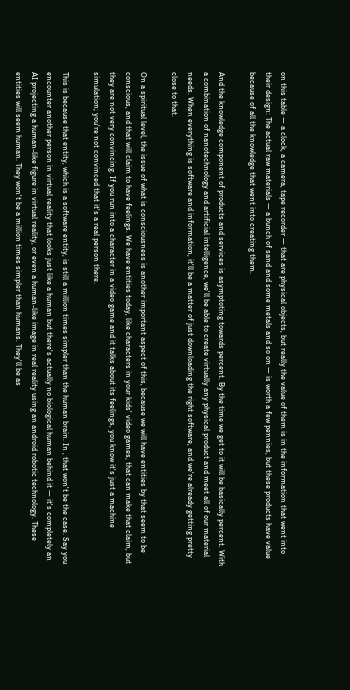on this table — a clock, a camera, tape recorder — that are physical objects, but really the value of them is in the information that went into their design: The actual raw materials — a bunch of sand and some metals and so on — is worth a few pennies, but these products have value because of all the knowledge that went into creating them.

And the knowledge component of products and services is asymptoting towards percent. By the time we get to it will be basically percent. With a combination of nanotechnology and artificial intelligence, we'll be able to create virtually any physical product and meet all of our material needs. When everything is software and information, it'll be a matter of just downloading the right software, and we're already getting pretty close to that.

On a spiritual level, the issue of what is consciousness is another important aspect of this, because we will have entities by that seem to be conscious, and that will claim to have feelings. We have entities today, like characters in your kids' video games, that can make that claim, but they are not very convincing. If you run into a character in a video game and it talks about its feelings, you know it's just a machine simulation; you're not convinced that it's a real person there.

This is because that entity, which is a software entity, is still a million times simpler than the human brain. In , that won't be the case. Say you encounter another person in virtual reality that looks just like a human but there's actually no biological human behind it — it's completely an AI projecting a human-like figure in virtual reality, or even a human-like image in real reality using an android robotic technology. These entities will seem human. They won't be a million times simpler than humans. They'll be as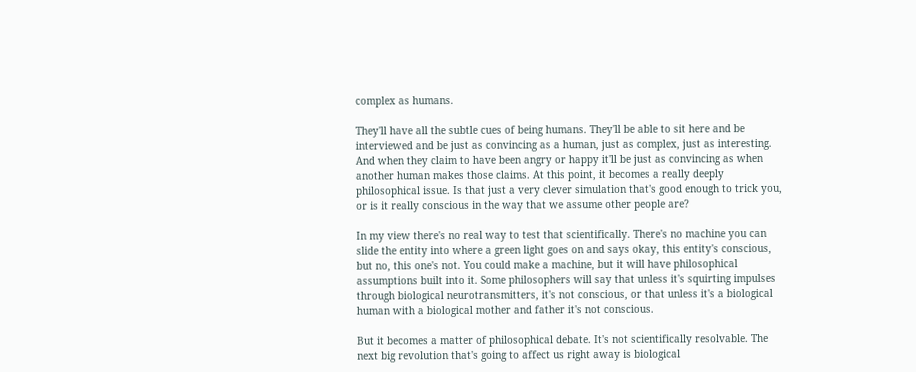complex as humans.

They'll have all the subtle cues of being humans. They'll be able to sit here and be interviewed and be just as convincing as a human, just as complex, just as interesting. And when they claim to have been angry or happy it'll be just as convincing as when another human makes those claims. At this point, it becomes a really deeply philosophical issue. Is that just a very clever simulation that's good enough to trick you, or is it really conscious in the way that we assume other people are?

In my view there's no real way to test that scientifically. There's no machine you can slide the entity into where a green light goes on and says okay, this entity's conscious, but no, this one's not. You could make a machine, but it will have philosophical assumptions built into it. Some philosophers will say that unless it's squirting impulses through biological neurotransmitters, it's not conscious, or that unless it's a biological human with a biological mother and father it's not conscious.

But it becomes a matter of philosophical debate. It's not scientifically resolvable. The next big revolution that's going to affect us right away is biological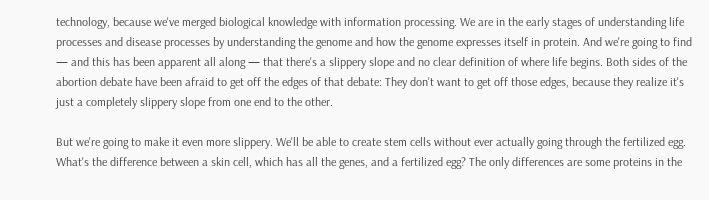technology, because we've merged biological knowledge with information processing. We are in the early stages of understanding life processes and disease processes by understanding the genome and how the genome expresses itself in protein. And we're going to find — and this has been apparent all along — that there's a slippery slope and no clear definition of where life begins. Both sides of the abortion debate have been afraid to get off the edges of that debate: They don't want to get off those edges, because they realize it's just a completely slippery slope from one end to the other.

But we're going to make it even more slippery. We'll be able to create stem cells without ever actually going through the fertilized egg. What's the difference between a skin cell, which has all the genes, and a fertilized egg? The only differences are some proteins in the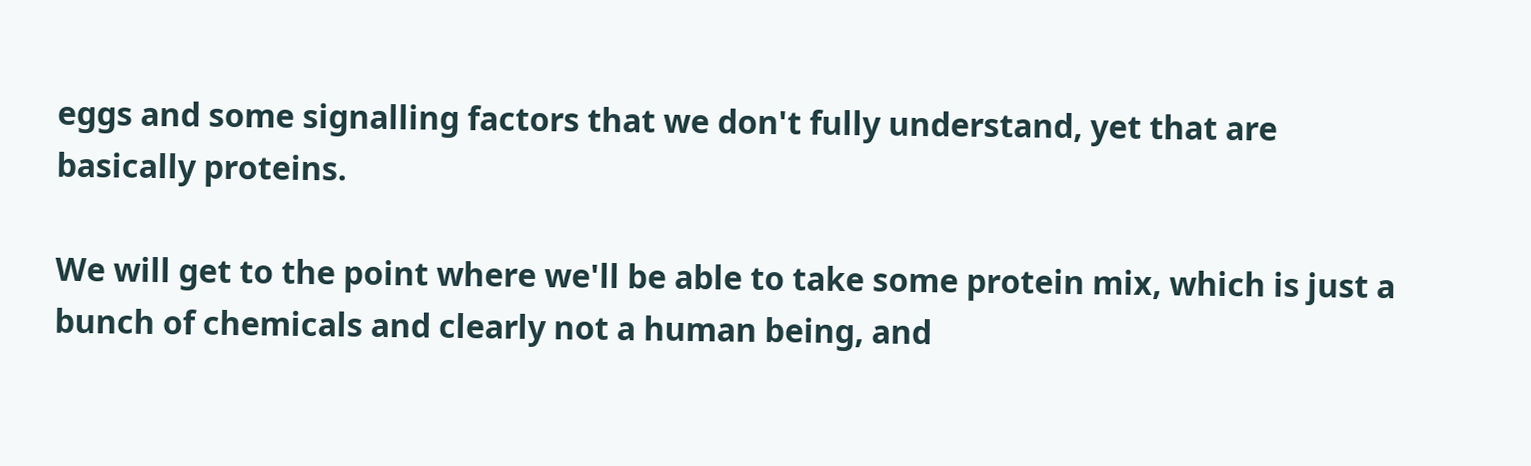eggs and some signalling factors that we don't fully understand, yet that are basically proteins.

We will get to the point where we'll be able to take some protein mix, which is just a bunch of chemicals and clearly not a human being, and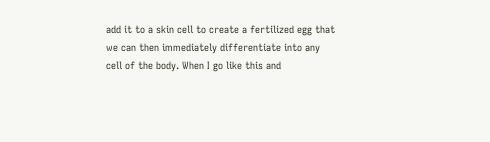add it to a skin cell to create a fertilized egg that we can then immediately differentiate into any cell of the body. When I go like this and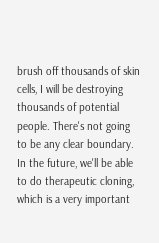brush off thousands of skin cells, I will be destroying thousands of potential people. There's not going to be any clear boundary. In the future, we'll be able to do therapeutic cloning, which is a very important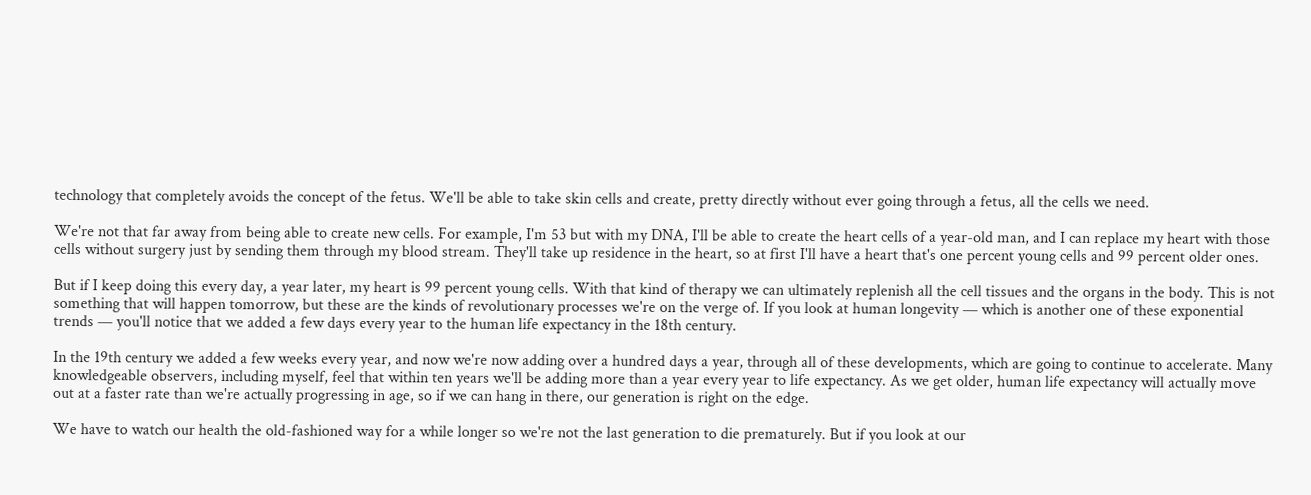technology that completely avoids the concept of the fetus. We'll be able to take skin cells and create, pretty directly without ever going through a fetus, all the cells we need.

We're not that far away from being able to create new cells. For example, I'm 53 but with my DNA, I'll be able to create the heart cells of a year-old man, and I can replace my heart with those cells without surgery just by sending them through my blood stream. They'll take up residence in the heart, so at first I'll have a heart that's one percent young cells and 99 percent older ones.

But if I keep doing this every day, a year later, my heart is 99 percent young cells. With that kind of therapy we can ultimately replenish all the cell tissues and the organs in the body. This is not something that will happen tomorrow, but these are the kinds of revolutionary processes we're on the verge of. If you look at human longevity — which is another one of these exponential trends — you'll notice that we added a few days every year to the human life expectancy in the 18th century.

In the 19th century we added a few weeks every year, and now we're now adding over a hundred days a year, through all of these developments, which are going to continue to accelerate. Many knowledgeable observers, including myself, feel that within ten years we'll be adding more than a year every year to life expectancy. As we get older, human life expectancy will actually move out at a faster rate than we're actually progressing in age, so if we can hang in there, our generation is right on the edge.

We have to watch our health the old-fashioned way for a while longer so we're not the last generation to die prematurely. But if you look at our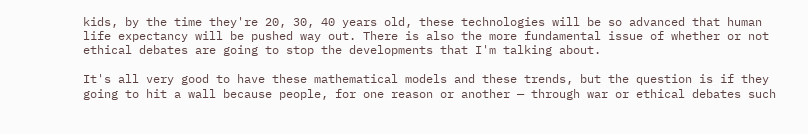kids, by the time they're 20, 30, 40 years old, these technologies will be so advanced that human life expectancy will be pushed way out. There is also the more fundamental issue of whether or not ethical debates are going to stop the developments that I'm talking about.

It's all very good to have these mathematical models and these trends, but the question is if they going to hit a wall because people, for one reason or another — through war or ethical debates such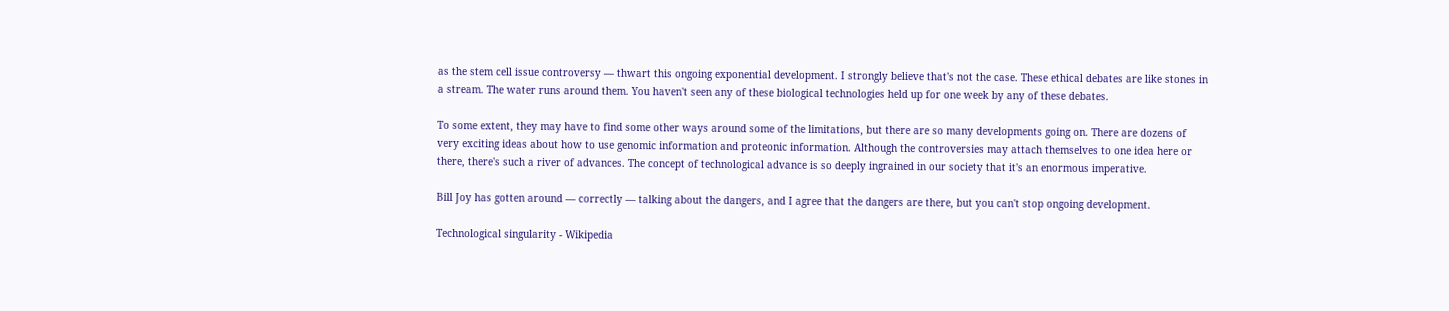as the stem cell issue controversy — thwart this ongoing exponential development. I strongly believe that's not the case. These ethical debates are like stones in a stream. The water runs around them. You haven't seen any of these biological technologies held up for one week by any of these debates.

To some extent, they may have to find some other ways around some of the limitations, but there are so many developments going on. There are dozens of very exciting ideas about how to use genomic information and proteonic information. Although the controversies may attach themselves to one idea here or there, there's such a river of advances. The concept of technological advance is so deeply ingrained in our society that it's an enormous imperative.

Bill Joy has gotten around — correctly — talking about the dangers, and I agree that the dangers are there, but you can't stop ongoing development.

Technological singularity - Wikipedia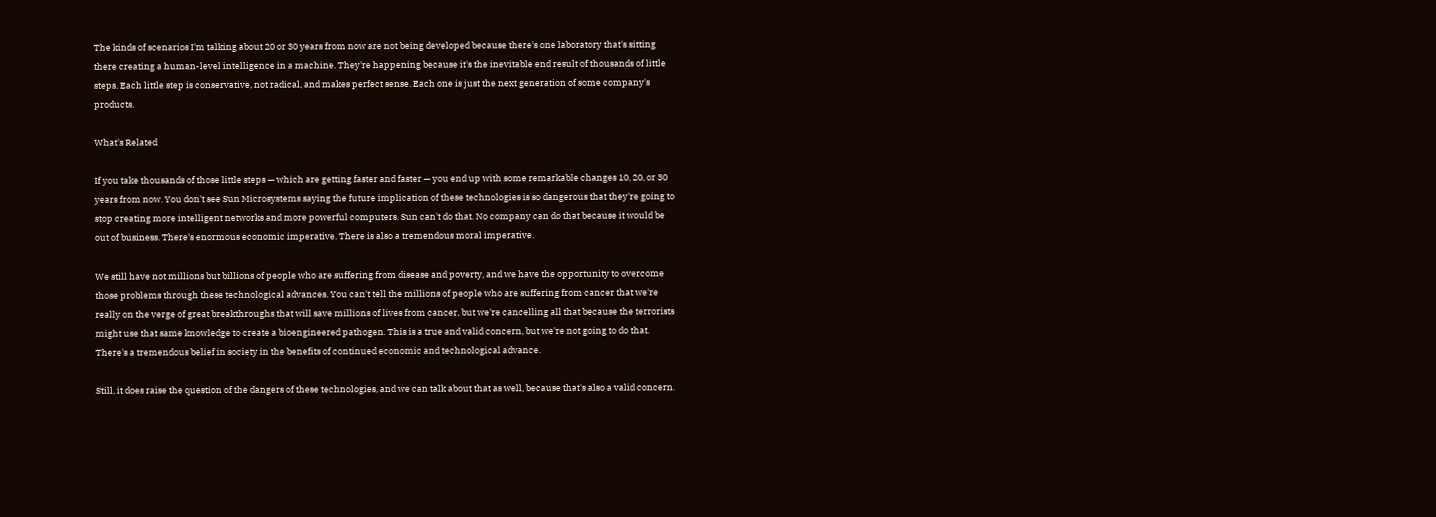The kinds of scenarios I'm talking about 20 or 30 years from now are not being developed because there's one laboratory that's sitting there creating a human-level intelligence in a machine. They're happening because it's the inevitable end result of thousands of little steps. Each little step is conservative, not radical, and makes perfect sense. Each one is just the next generation of some company's products.

What's Related

If you take thousands of those little steps — which are getting faster and faster — you end up with some remarkable changes 10, 20, or 30 years from now. You don't see Sun Microsystems saying the future implication of these technologies is so dangerous that they're going to stop creating more intelligent networks and more powerful computers. Sun can't do that. No company can do that because it would be out of business. There's enormous economic imperative. There is also a tremendous moral imperative.

We still have not millions but billions of people who are suffering from disease and poverty, and we have the opportunity to overcome those problems through these technological advances. You can't tell the millions of people who are suffering from cancer that we're really on the verge of great breakthroughs that will save millions of lives from cancer, but we're cancelling all that because the terrorists might use that same knowledge to create a bioengineered pathogen. This is a true and valid concern, but we're not going to do that. There's a tremendous belief in society in the benefits of continued economic and technological advance.

Still, it does raise the question of the dangers of these technologies, and we can talk about that as well, because that's also a valid concern.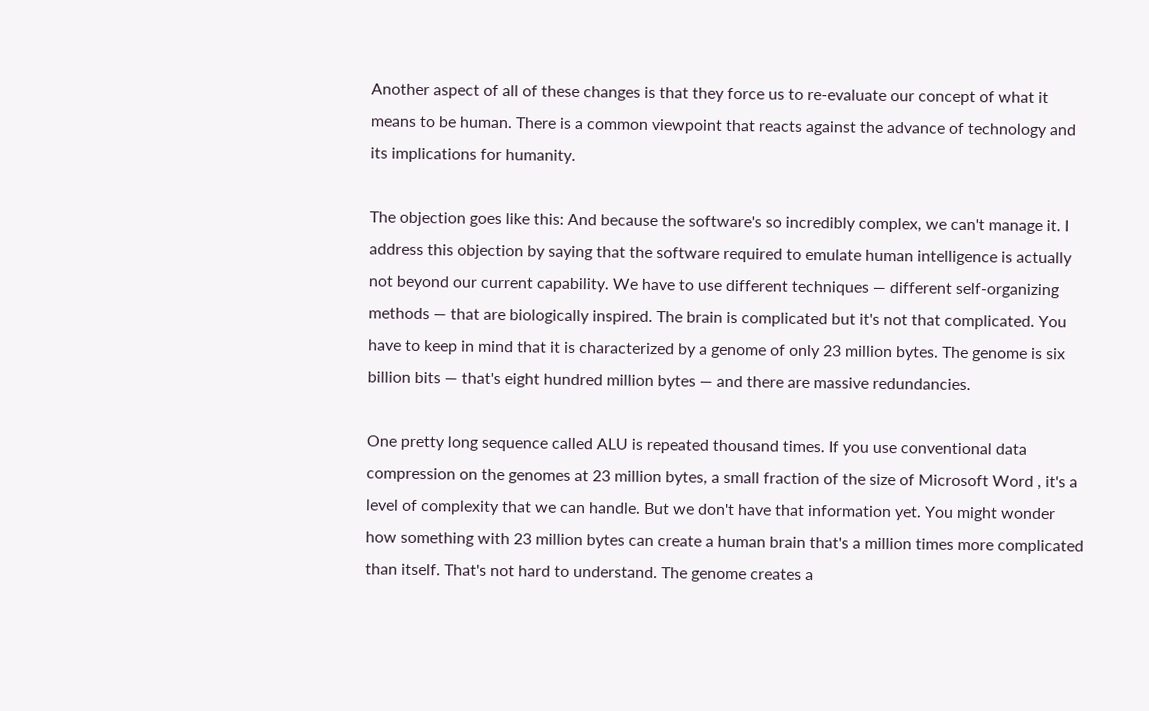Another aspect of all of these changes is that they force us to re-evaluate our concept of what it means to be human. There is a common viewpoint that reacts against the advance of technology and its implications for humanity.

The objection goes like this: And because the software's so incredibly complex, we can't manage it. I address this objection by saying that the software required to emulate human intelligence is actually not beyond our current capability. We have to use different techniques — different self-organizing methods — that are biologically inspired. The brain is complicated but it's not that complicated. You have to keep in mind that it is characterized by a genome of only 23 million bytes. The genome is six billion bits — that's eight hundred million bytes — and there are massive redundancies.

One pretty long sequence called ALU is repeated thousand times. If you use conventional data compression on the genomes at 23 million bytes, a small fraction of the size of Microsoft Word , it's a level of complexity that we can handle. But we don't have that information yet. You might wonder how something with 23 million bytes can create a human brain that's a million times more complicated than itself. That's not hard to understand. The genome creates a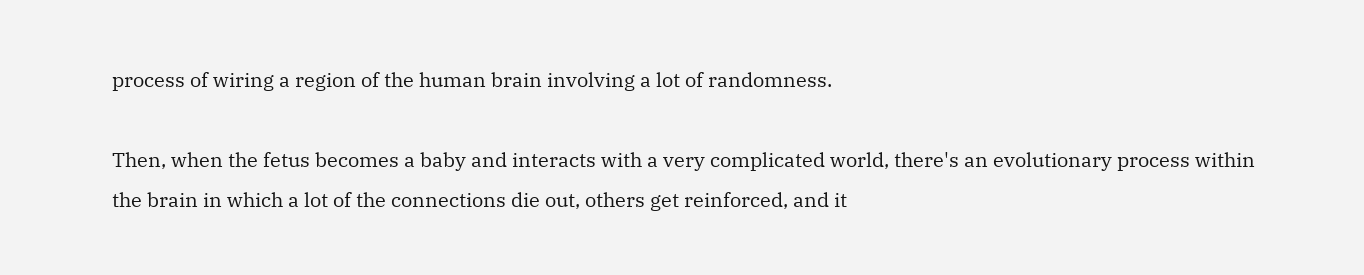process of wiring a region of the human brain involving a lot of randomness.

Then, when the fetus becomes a baby and interacts with a very complicated world, there's an evolutionary process within the brain in which a lot of the connections die out, others get reinforced, and it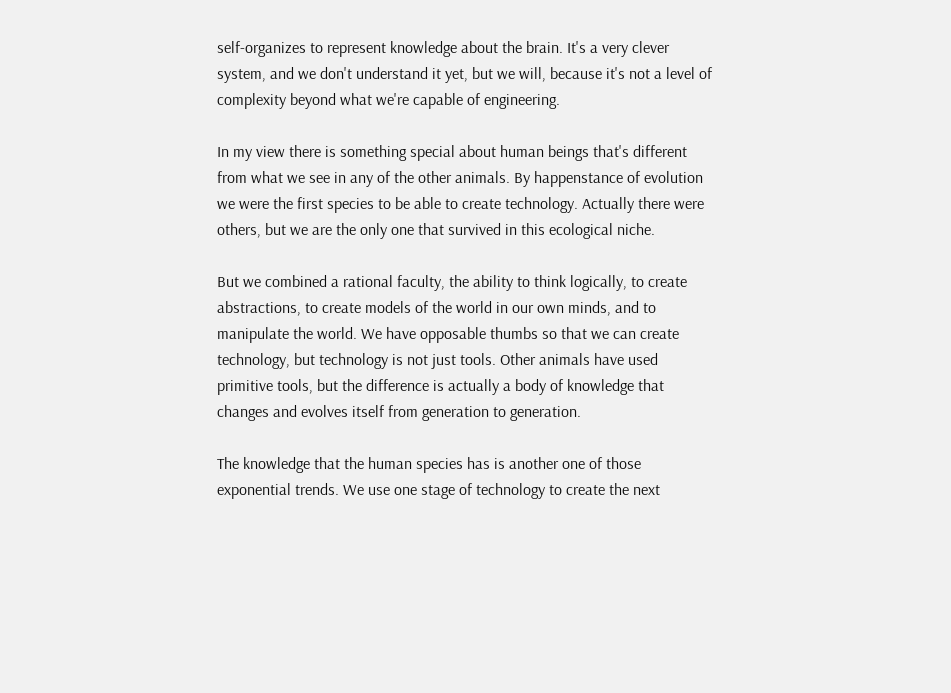self-organizes to represent knowledge about the brain. It's a very clever system, and we don't understand it yet, but we will, because it's not a level of complexity beyond what we're capable of engineering.

In my view there is something special about human beings that's different from what we see in any of the other animals. By happenstance of evolution we were the first species to be able to create technology. Actually there were others, but we are the only one that survived in this ecological niche.

But we combined a rational faculty, the ability to think logically, to create abstractions, to create models of the world in our own minds, and to manipulate the world. We have opposable thumbs so that we can create technology, but technology is not just tools. Other animals have used primitive tools, but the difference is actually a body of knowledge that changes and evolves itself from generation to generation.

The knowledge that the human species has is another one of those exponential trends. We use one stage of technology to create the next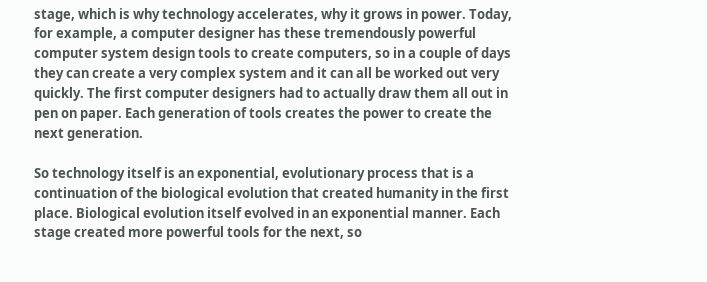stage, which is why technology accelerates, why it grows in power. Today, for example, a computer designer has these tremendously powerful computer system design tools to create computers, so in a couple of days they can create a very complex system and it can all be worked out very quickly. The first computer designers had to actually draw them all out in pen on paper. Each generation of tools creates the power to create the next generation.

So technology itself is an exponential, evolutionary process that is a continuation of the biological evolution that created humanity in the first place. Biological evolution itself evolved in an exponential manner. Each stage created more powerful tools for the next, so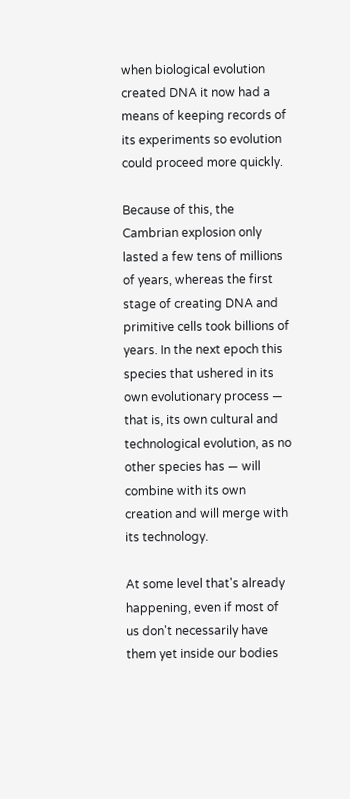when biological evolution created DNA it now had a means of keeping records of its experiments so evolution could proceed more quickly.

Because of this, the Cambrian explosion only lasted a few tens of millions of years, whereas the first stage of creating DNA and primitive cells took billions of years. In the next epoch this species that ushered in its own evolutionary process — that is, its own cultural and technological evolution, as no other species has — will combine with its own creation and will merge with its technology.

At some level that's already happening, even if most of us don't necessarily have them yet inside our bodies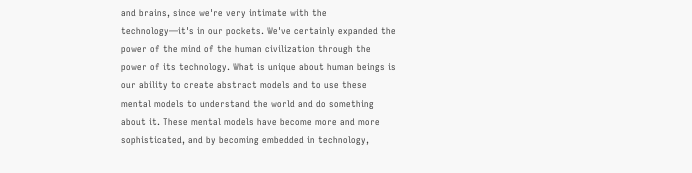and brains, since we're very intimate with the technology—it's in our pockets. We've certainly expanded the power of the mind of the human civilization through the power of its technology. What is unique about human beings is our ability to create abstract models and to use these mental models to understand the world and do something about it. These mental models have become more and more sophisticated, and by becoming embedded in technology,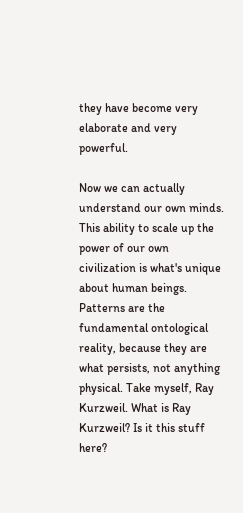they have become very elaborate and very powerful.

Now we can actually understand our own minds. This ability to scale up the power of our own civilization is what's unique about human beings. Patterns are the fundamental ontological reality, because they are what persists, not anything physical. Take myself, Ray Kurzweil. What is Ray Kurzweil? Is it this stuff here?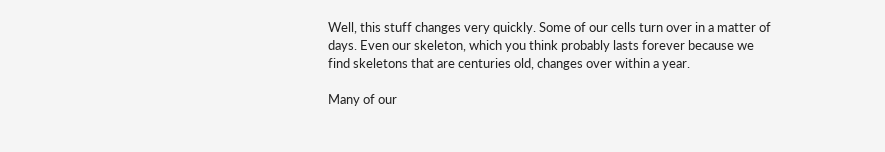Well, this stuff changes very quickly. Some of our cells turn over in a matter of days. Even our skeleton, which you think probably lasts forever because we find skeletons that are centuries old, changes over within a year.

Many of our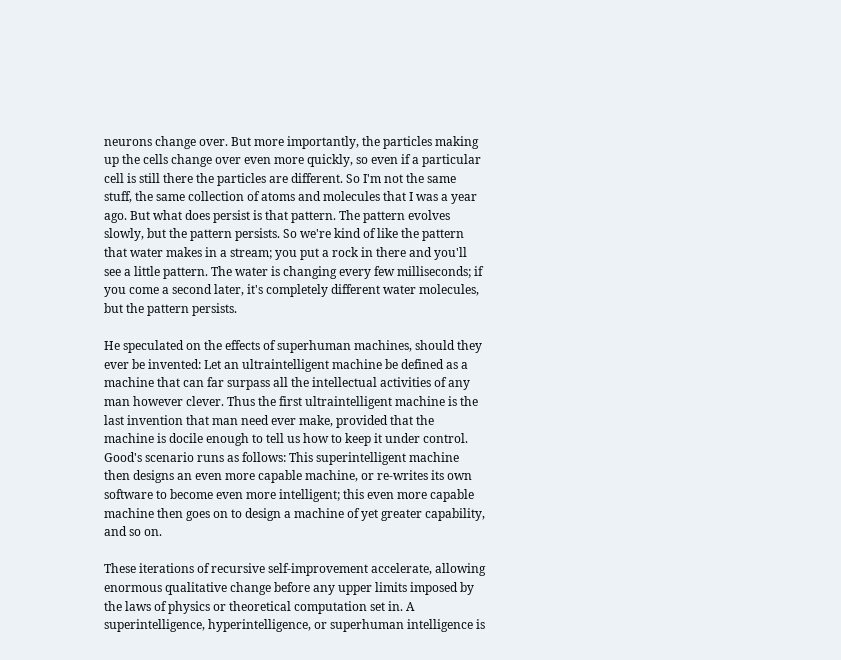neurons change over. But more importantly, the particles making up the cells change over even more quickly, so even if a particular cell is still there the particles are different. So I'm not the same stuff, the same collection of atoms and molecules that I was a year ago. But what does persist is that pattern. The pattern evolves slowly, but the pattern persists. So we're kind of like the pattern that water makes in a stream; you put a rock in there and you'll see a little pattern. The water is changing every few milliseconds; if you come a second later, it's completely different water molecules, but the pattern persists.

He speculated on the effects of superhuman machines, should they ever be invented: Let an ultraintelligent machine be defined as a machine that can far surpass all the intellectual activities of any man however clever. Thus the first ultraintelligent machine is the last invention that man need ever make, provided that the machine is docile enough to tell us how to keep it under control. Good's scenario runs as follows: This superintelligent machine then designs an even more capable machine, or re-writes its own software to become even more intelligent; this even more capable machine then goes on to design a machine of yet greater capability, and so on.

These iterations of recursive self-improvement accelerate, allowing enormous qualitative change before any upper limits imposed by the laws of physics or theoretical computation set in. A superintelligence, hyperintelligence, or superhuman intelligence is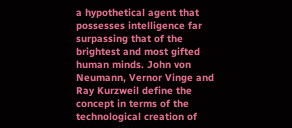a hypothetical agent that possesses intelligence far surpassing that of the brightest and most gifted human minds. John von Neumann, Vernor Vinge and Ray Kurzweil define the concept in terms of the technological creation of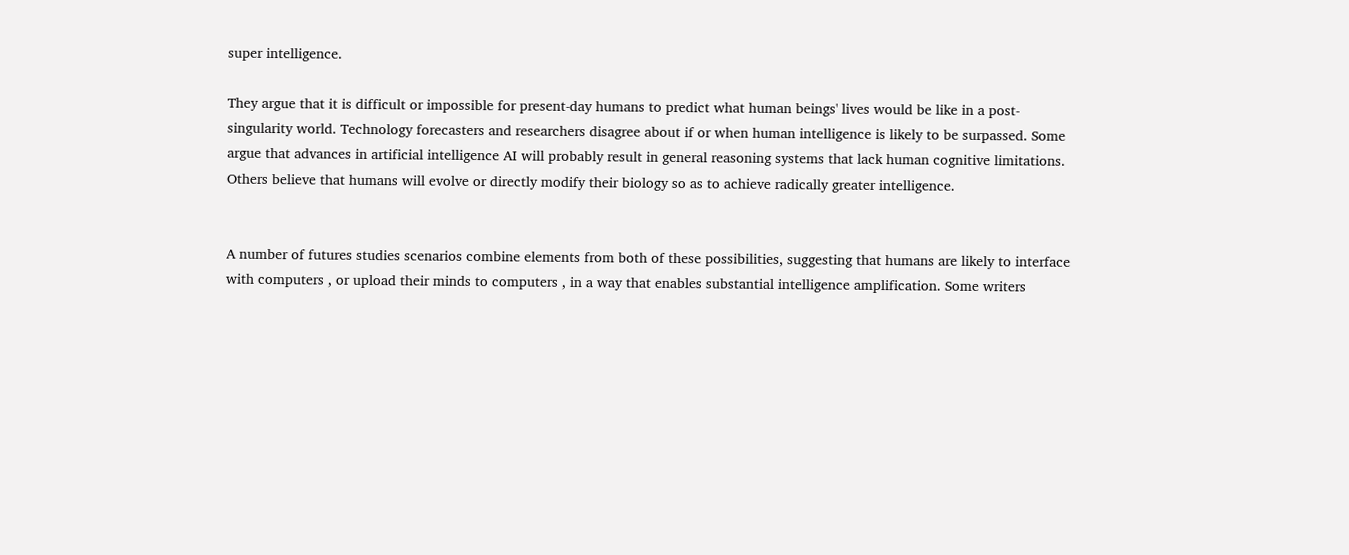super intelligence.

They argue that it is difficult or impossible for present-day humans to predict what human beings' lives would be like in a post-singularity world. Technology forecasters and researchers disagree about if or when human intelligence is likely to be surpassed. Some argue that advances in artificial intelligence AI will probably result in general reasoning systems that lack human cognitive limitations. Others believe that humans will evolve or directly modify their biology so as to achieve radically greater intelligence.


A number of futures studies scenarios combine elements from both of these possibilities, suggesting that humans are likely to interface with computers , or upload their minds to computers , in a way that enables substantial intelligence amplification. Some writers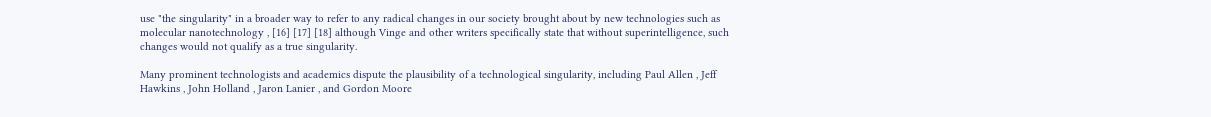use "the singularity" in a broader way to refer to any radical changes in our society brought about by new technologies such as molecular nanotechnology , [16] [17] [18] although Vinge and other writers specifically state that without superintelligence, such changes would not qualify as a true singularity.

Many prominent technologists and academics dispute the plausibility of a technological singularity, including Paul Allen , Jeff Hawkins , John Holland , Jaron Lanier , and Gordon Moore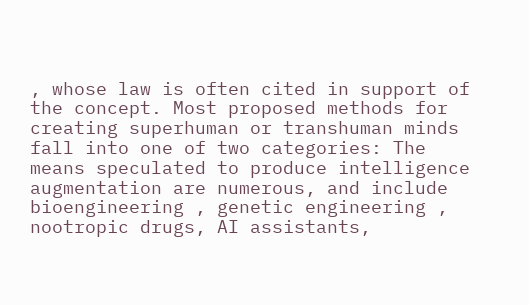, whose law is often cited in support of the concept. Most proposed methods for creating superhuman or transhuman minds fall into one of two categories: The means speculated to produce intelligence augmentation are numerous, and include bioengineering , genetic engineering , nootropic drugs, AI assistants,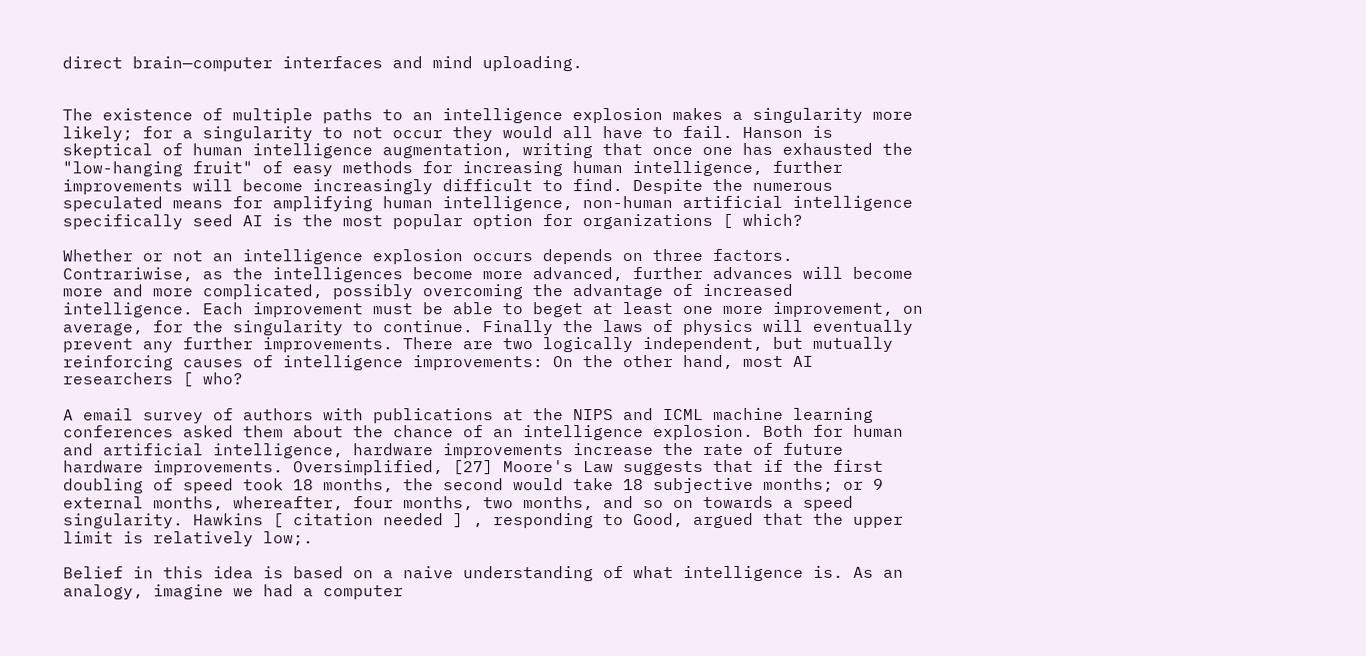direct brain—computer interfaces and mind uploading.


The existence of multiple paths to an intelligence explosion makes a singularity more likely; for a singularity to not occur they would all have to fail. Hanson is skeptical of human intelligence augmentation, writing that once one has exhausted the "low-hanging fruit" of easy methods for increasing human intelligence, further improvements will become increasingly difficult to find. Despite the numerous speculated means for amplifying human intelligence, non-human artificial intelligence specifically seed AI is the most popular option for organizations [ which?

Whether or not an intelligence explosion occurs depends on three factors. Contrariwise, as the intelligences become more advanced, further advances will become more and more complicated, possibly overcoming the advantage of increased intelligence. Each improvement must be able to beget at least one more improvement, on average, for the singularity to continue. Finally the laws of physics will eventually prevent any further improvements. There are two logically independent, but mutually reinforcing causes of intelligence improvements: On the other hand, most AI researchers [ who?

A email survey of authors with publications at the NIPS and ICML machine learning conferences asked them about the chance of an intelligence explosion. Both for human and artificial intelligence, hardware improvements increase the rate of future hardware improvements. Oversimplified, [27] Moore's Law suggests that if the first doubling of speed took 18 months, the second would take 18 subjective months; or 9 external months, whereafter, four months, two months, and so on towards a speed singularity. Hawkins [ citation needed ] , responding to Good, argued that the upper limit is relatively low;.

Belief in this idea is based on a naive understanding of what intelligence is. As an analogy, imagine we had a computer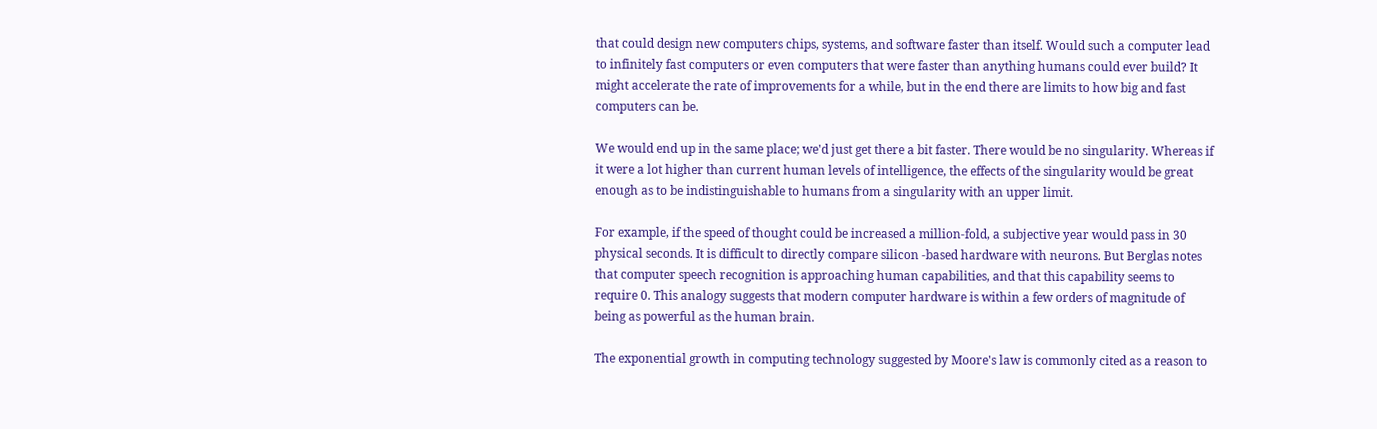that could design new computers chips, systems, and software faster than itself. Would such a computer lead to infinitely fast computers or even computers that were faster than anything humans could ever build? It might accelerate the rate of improvements for a while, but in the end there are limits to how big and fast computers can be.

We would end up in the same place; we'd just get there a bit faster. There would be no singularity. Whereas if it were a lot higher than current human levels of intelligence, the effects of the singularity would be great enough as to be indistinguishable to humans from a singularity with an upper limit.

For example, if the speed of thought could be increased a million-fold, a subjective year would pass in 30 physical seconds. It is difficult to directly compare silicon -based hardware with neurons. But Berglas notes that computer speech recognition is approaching human capabilities, and that this capability seems to require 0. This analogy suggests that modern computer hardware is within a few orders of magnitude of being as powerful as the human brain.

The exponential growth in computing technology suggested by Moore's law is commonly cited as a reason to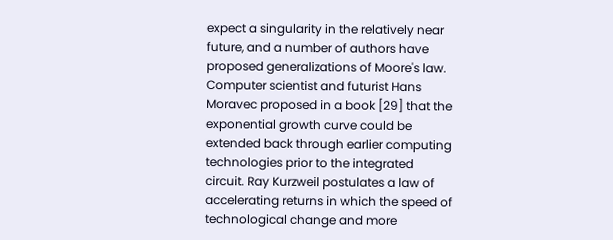expect a singularity in the relatively near future, and a number of authors have proposed generalizations of Moore's law. Computer scientist and futurist Hans Moravec proposed in a book [29] that the exponential growth curve could be extended back through earlier computing technologies prior to the integrated circuit. Ray Kurzweil postulates a law of accelerating returns in which the speed of technological change and more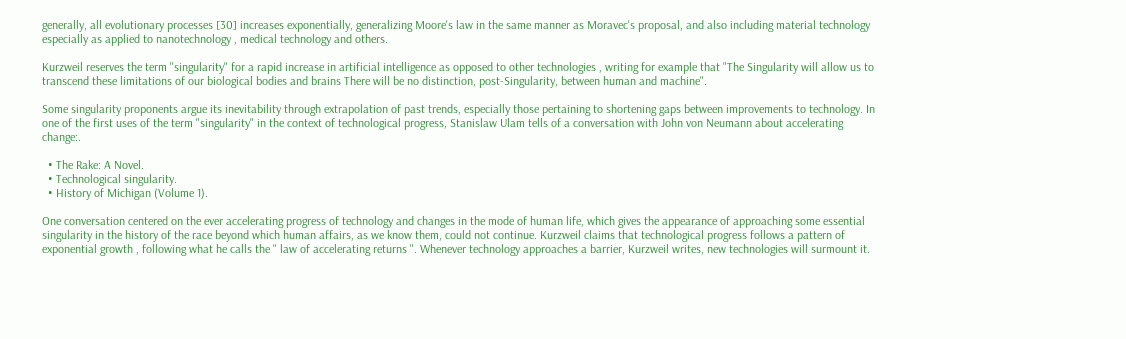generally, all evolutionary processes [30] increases exponentially, generalizing Moore's law in the same manner as Moravec's proposal, and also including material technology especially as applied to nanotechnology , medical technology and others.

Kurzweil reserves the term "singularity" for a rapid increase in artificial intelligence as opposed to other technologies , writing for example that "The Singularity will allow us to transcend these limitations of our biological bodies and brains There will be no distinction, post-Singularity, between human and machine".

Some singularity proponents argue its inevitability through extrapolation of past trends, especially those pertaining to shortening gaps between improvements to technology. In one of the first uses of the term "singularity" in the context of technological progress, Stanislaw Ulam tells of a conversation with John von Neumann about accelerating change:.

  • The Rake: A Novel.
  • Technological singularity.
  • History of Michigan (Volume 1).

One conversation centered on the ever accelerating progress of technology and changes in the mode of human life, which gives the appearance of approaching some essential singularity in the history of the race beyond which human affairs, as we know them, could not continue. Kurzweil claims that technological progress follows a pattern of exponential growth , following what he calls the " law of accelerating returns ". Whenever technology approaches a barrier, Kurzweil writes, new technologies will surmount it.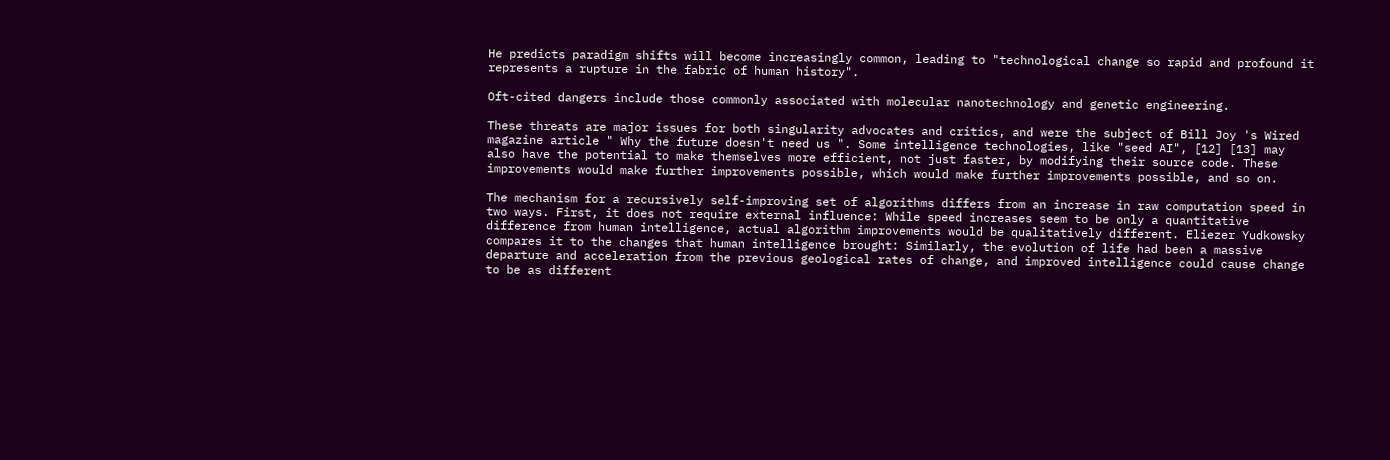He predicts paradigm shifts will become increasingly common, leading to "technological change so rapid and profound it represents a rupture in the fabric of human history".

Oft-cited dangers include those commonly associated with molecular nanotechnology and genetic engineering.

These threats are major issues for both singularity advocates and critics, and were the subject of Bill Joy 's Wired magazine article " Why the future doesn't need us ". Some intelligence technologies, like "seed AI", [12] [13] may also have the potential to make themselves more efficient, not just faster, by modifying their source code. These improvements would make further improvements possible, which would make further improvements possible, and so on.

The mechanism for a recursively self-improving set of algorithms differs from an increase in raw computation speed in two ways. First, it does not require external influence: While speed increases seem to be only a quantitative difference from human intelligence, actual algorithm improvements would be qualitatively different. Eliezer Yudkowsky compares it to the changes that human intelligence brought: Similarly, the evolution of life had been a massive departure and acceleration from the previous geological rates of change, and improved intelligence could cause change to be as different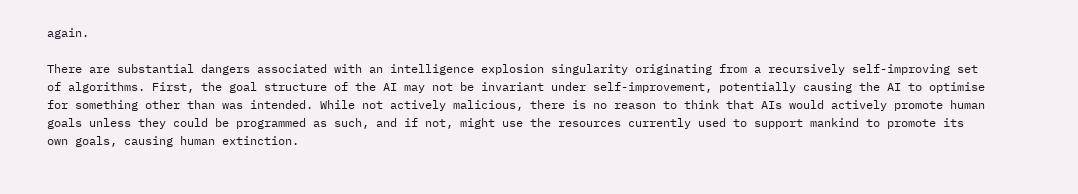again.

There are substantial dangers associated with an intelligence explosion singularity originating from a recursively self-improving set of algorithms. First, the goal structure of the AI may not be invariant under self-improvement, potentially causing the AI to optimise for something other than was intended. While not actively malicious, there is no reason to think that AIs would actively promote human goals unless they could be programmed as such, and if not, might use the resources currently used to support mankind to promote its own goals, causing human extinction.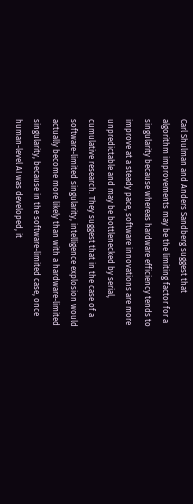Carl Shulman and Anders Sandberg suggest that algorithm improvements may be the limiting factor for a singularity because whereas hardware efficiency tends to improve at a steady pace, software innovations are more unpredictable and may be bottlenecked by serial, cumulative research. They suggest that in the case of a software-limited singularity, intelligence explosion would actually become more likely than with a hardware-limited singularity, because in the software-limited case, once human-level AI was developed, it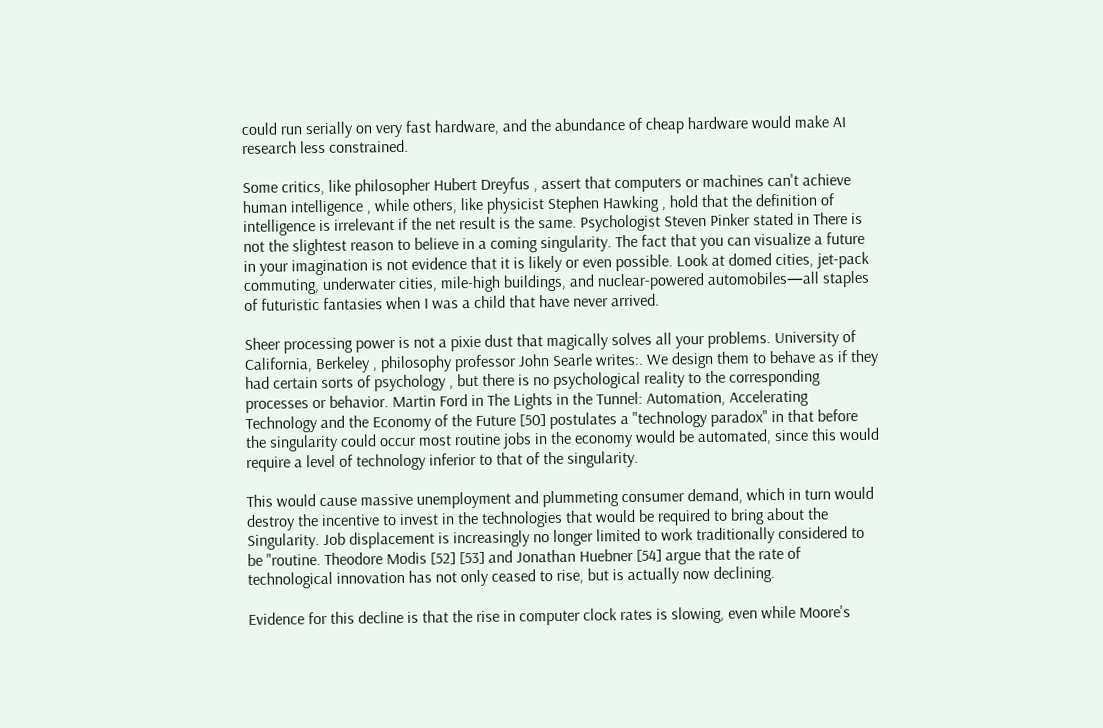could run serially on very fast hardware, and the abundance of cheap hardware would make AI research less constrained.

Some critics, like philosopher Hubert Dreyfus , assert that computers or machines can't achieve human intelligence , while others, like physicist Stephen Hawking , hold that the definition of intelligence is irrelevant if the net result is the same. Psychologist Steven Pinker stated in There is not the slightest reason to believe in a coming singularity. The fact that you can visualize a future in your imagination is not evidence that it is likely or even possible. Look at domed cities, jet-pack commuting, underwater cities, mile-high buildings, and nuclear-powered automobiles—all staples of futuristic fantasies when I was a child that have never arrived.

Sheer processing power is not a pixie dust that magically solves all your problems. University of California, Berkeley , philosophy professor John Searle writes:. We design them to behave as if they had certain sorts of psychology , but there is no psychological reality to the corresponding processes or behavior. Martin Ford in The Lights in the Tunnel: Automation, Accelerating Technology and the Economy of the Future [50] postulates a "technology paradox" in that before the singularity could occur most routine jobs in the economy would be automated, since this would require a level of technology inferior to that of the singularity.

This would cause massive unemployment and plummeting consumer demand, which in turn would destroy the incentive to invest in the technologies that would be required to bring about the Singularity. Job displacement is increasingly no longer limited to work traditionally considered to be "routine. Theodore Modis [52] [53] and Jonathan Huebner [54] argue that the rate of technological innovation has not only ceased to rise, but is actually now declining.

Evidence for this decline is that the rise in computer clock rates is slowing, even while Moore's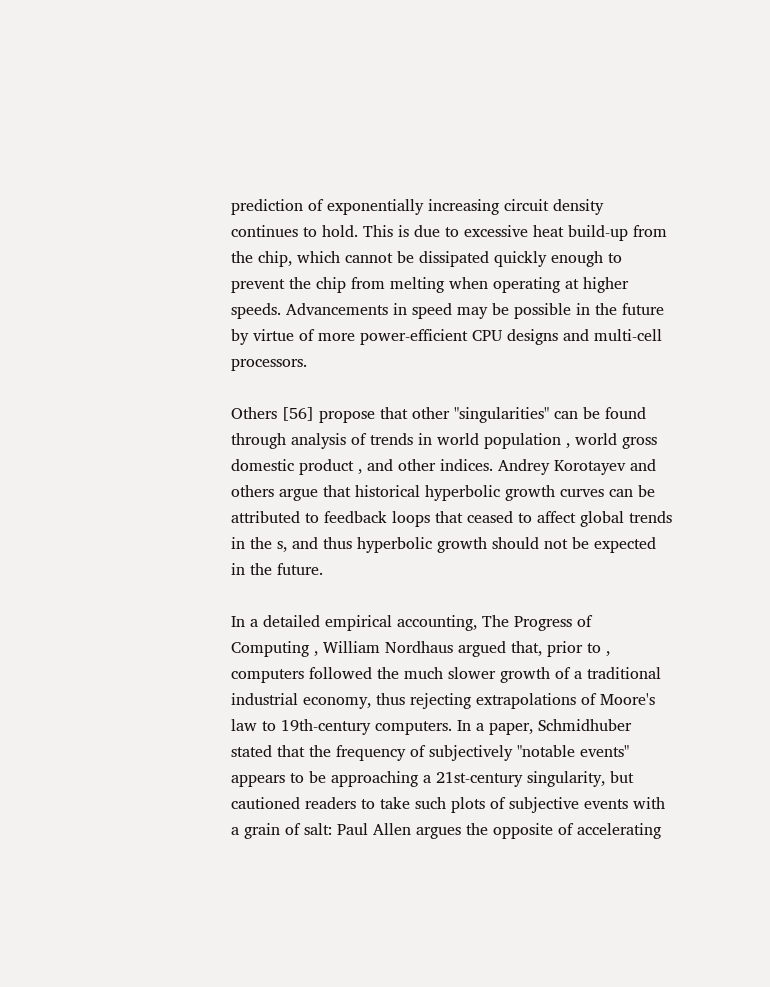prediction of exponentially increasing circuit density continues to hold. This is due to excessive heat build-up from the chip, which cannot be dissipated quickly enough to prevent the chip from melting when operating at higher speeds. Advancements in speed may be possible in the future by virtue of more power-efficient CPU designs and multi-cell processors.

Others [56] propose that other "singularities" can be found through analysis of trends in world population , world gross domestic product , and other indices. Andrey Korotayev and others argue that historical hyperbolic growth curves can be attributed to feedback loops that ceased to affect global trends in the s, and thus hyperbolic growth should not be expected in the future.

In a detailed empirical accounting, The Progress of Computing , William Nordhaus argued that, prior to , computers followed the much slower growth of a traditional industrial economy, thus rejecting extrapolations of Moore's law to 19th-century computers. In a paper, Schmidhuber stated that the frequency of subjectively "notable events" appears to be approaching a 21st-century singularity, but cautioned readers to take such plots of subjective events with a grain of salt: Paul Allen argues the opposite of accelerating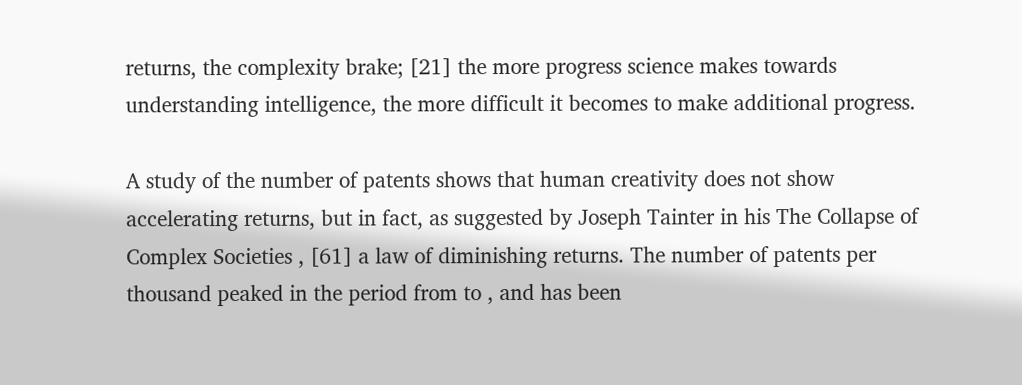returns, the complexity brake; [21] the more progress science makes towards understanding intelligence, the more difficult it becomes to make additional progress.

A study of the number of patents shows that human creativity does not show accelerating returns, but in fact, as suggested by Joseph Tainter in his The Collapse of Complex Societies , [61] a law of diminishing returns. The number of patents per thousand peaked in the period from to , and has been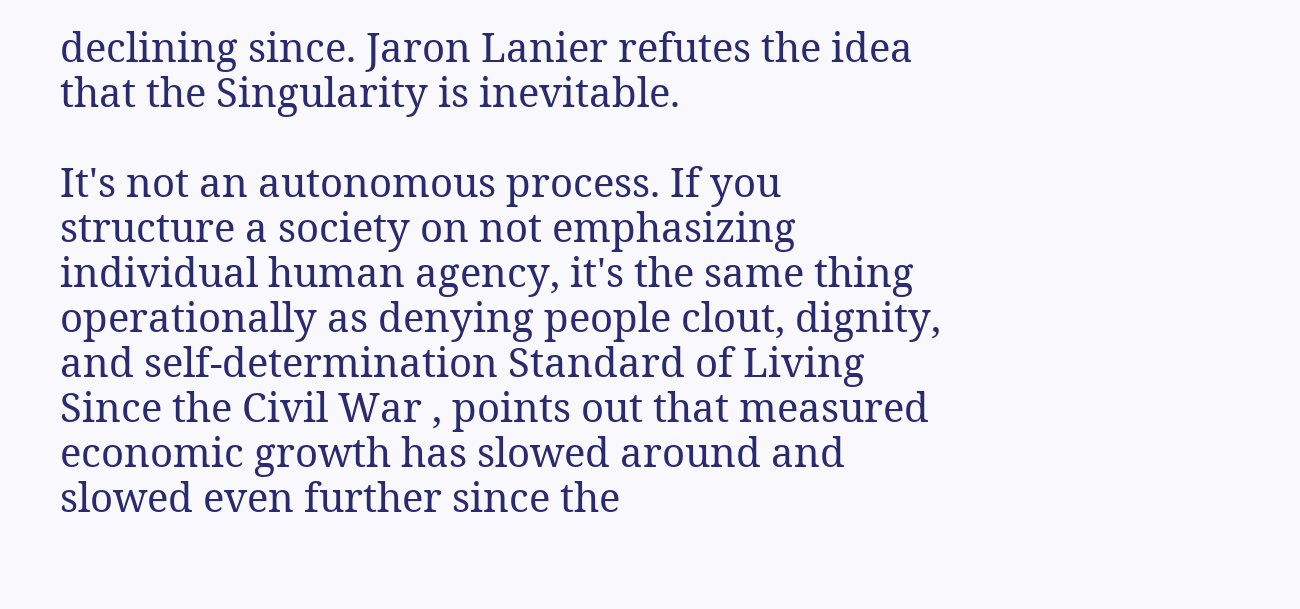declining since. Jaron Lanier refutes the idea that the Singularity is inevitable.

It's not an autonomous process. If you structure a society on not emphasizing individual human agency, it's the same thing operationally as denying people clout, dignity, and self-determination Standard of Living Since the Civil War , points out that measured economic growth has slowed around and slowed even further since the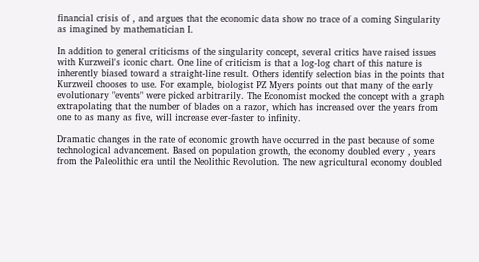financial crisis of , and argues that the economic data show no trace of a coming Singularity as imagined by mathematician I.

In addition to general criticisms of the singularity concept, several critics have raised issues with Kurzweil's iconic chart. One line of criticism is that a log-log chart of this nature is inherently biased toward a straight-line result. Others identify selection bias in the points that Kurzweil chooses to use. For example, biologist PZ Myers points out that many of the early evolutionary "events" were picked arbitrarily. The Economist mocked the concept with a graph extrapolating that the number of blades on a razor, which has increased over the years from one to as many as five, will increase ever-faster to infinity.

Dramatic changes in the rate of economic growth have occurred in the past because of some technological advancement. Based on population growth, the economy doubled every , years from the Paleolithic era until the Neolithic Revolution. The new agricultural economy doubled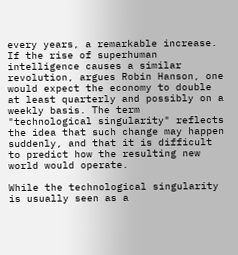every years, a remarkable increase. If the rise of superhuman intelligence causes a similar revolution, argues Robin Hanson, one would expect the economy to double at least quarterly and possibly on a weekly basis. The term "technological singularity" reflects the idea that such change may happen suddenly, and that it is difficult to predict how the resulting new world would operate.

While the technological singularity is usually seen as a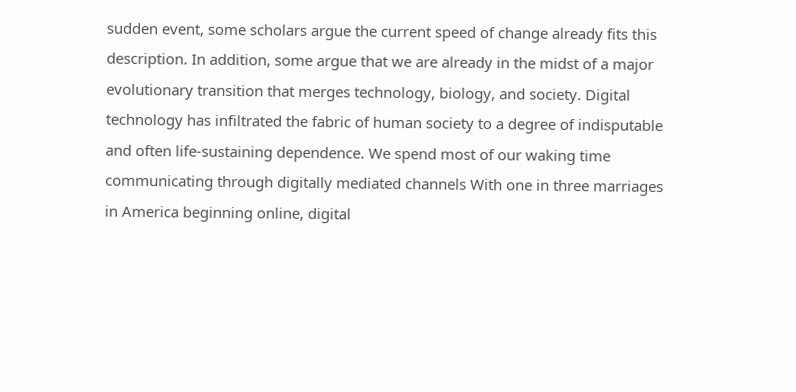sudden event, some scholars argue the current speed of change already fits this description. In addition, some argue that we are already in the midst of a major evolutionary transition that merges technology, biology, and society. Digital technology has infiltrated the fabric of human society to a degree of indisputable and often life-sustaining dependence. We spend most of our waking time communicating through digitally mediated channels With one in three marriages in America beginning online, digital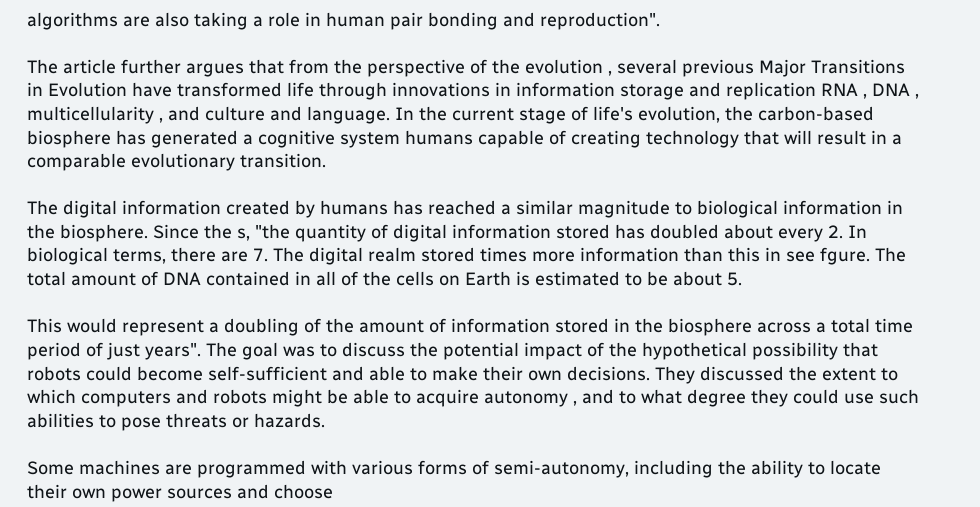algorithms are also taking a role in human pair bonding and reproduction".

The article further argues that from the perspective of the evolution , several previous Major Transitions in Evolution have transformed life through innovations in information storage and replication RNA , DNA , multicellularity , and culture and language. In the current stage of life's evolution, the carbon-based biosphere has generated a cognitive system humans capable of creating technology that will result in a comparable evolutionary transition.

The digital information created by humans has reached a similar magnitude to biological information in the biosphere. Since the s, "the quantity of digital information stored has doubled about every 2. In biological terms, there are 7. The digital realm stored times more information than this in see fgure. The total amount of DNA contained in all of the cells on Earth is estimated to be about 5.

This would represent a doubling of the amount of information stored in the biosphere across a total time period of just years". The goal was to discuss the potential impact of the hypothetical possibility that robots could become self-sufficient and able to make their own decisions. They discussed the extent to which computers and robots might be able to acquire autonomy , and to what degree they could use such abilities to pose threats or hazards.

Some machines are programmed with various forms of semi-autonomy, including the ability to locate their own power sources and choose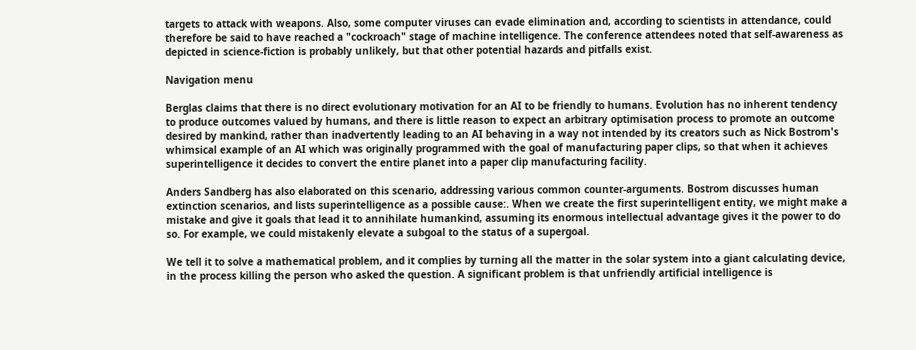targets to attack with weapons. Also, some computer viruses can evade elimination and, according to scientists in attendance, could therefore be said to have reached a "cockroach" stage of machine intelligence. The conference attendees noted that self-awareness as depicted in science-fiction is probably unlikely, but that other potential hazards and pitfalls exist.

Navigation menu

Berglas claims that there is no direct evolutionary motivation for an AI to be friendly to humans. Evolution has no inherent tendency to produce outcomes valued by humans, and there is little reason to expect an arbitrary optimisation process to promote an outcome desired by mankind, rather than inadvertently leading to an AI behaving in a way not intended by its creators such as Nick Bostrom's whimsical example of an AI which was originally programmed with the goal of manufacturing paper clips, so that when it achieves superintelligence it decides to convert the entire planet into a paper clip manufacturing facility.

Anders Sandberg has also elaborated on this scenario, addressing various common counter-arguments. Bostrom discusses human extinction scenarios, and lists superintelligence as a possible cause:. When we create the first superintelligent entity, we might make a mistake and give it goals that lead it to annihilate humankind, assuming its enormous intellectual advantage gives it the power to do so. For example, we could mistakenly elevate a subgoal to the status of a supergoal.

We tell it to solve a mathematical problem, and it complies by turning all the matter in the solar system into a giant calculating device, in the process killing the person who asked the question. A significant problem is that unfriendly artificial intelligence is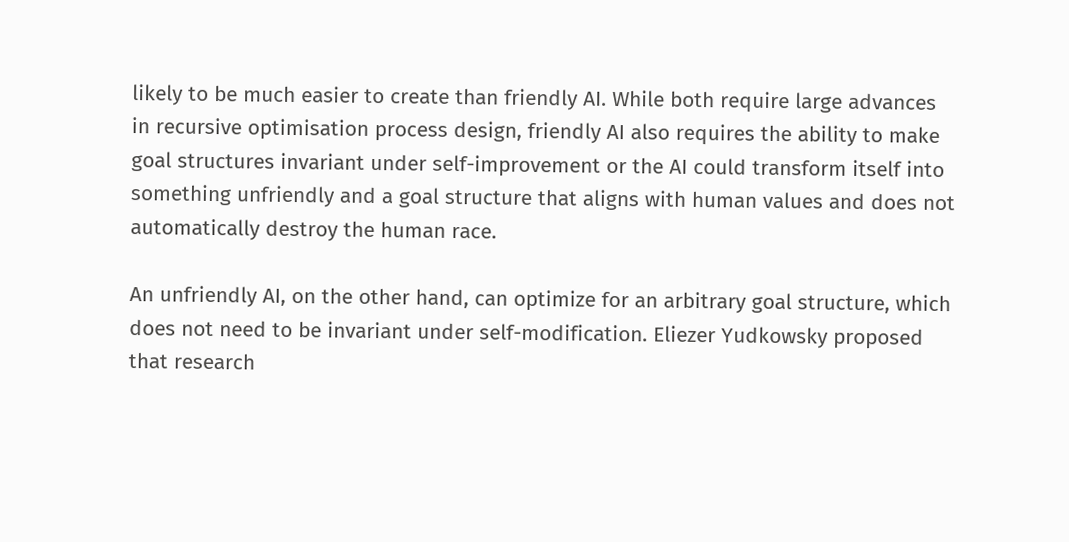likely to be much easier to create than friendly AI. While both require large advances in recursive optimisation process design, friendly AI also requires the ability to make goal structures invariant under self-improvement or the AI could transform itself into something unfriendly and a goal structure that aligns with human values and does not automatically destroy the human race.

An unfriendly AI, on the other hand, can optimize for an arbitrary goal structure, which does not need to be invariant under self-modification. Eliezer Yudkowsky proposed that research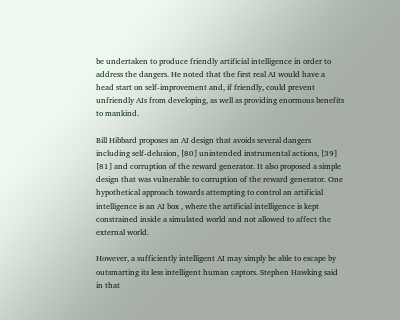be undertaken to produce friendly artificial intelligence in order to address the dangers. He noted that the first real AI would have a head start on self-improvement and, if friendly, could prevent unfriendly AIs from developing, as well as providing enormous benefits to mankind.

Bill Hibbard proposes an AI design that avoids several dangers including self-delusion, [80] unintended instrumental actions, [39] [81] and corruption of the reward generator. It also proposed a simple design that was vulnerable to corruption of the reward generator. One hypothetical approach towards attempting to control an artificial intelligence is an AI box , where the artificial intelligence is kept constrained inside a simulated world and not allowed to affect the external world.

However, a sufficiently intelligent AI may simply be able to escape by outsmarting its less intelligent human captors. Stephen Hawking said in that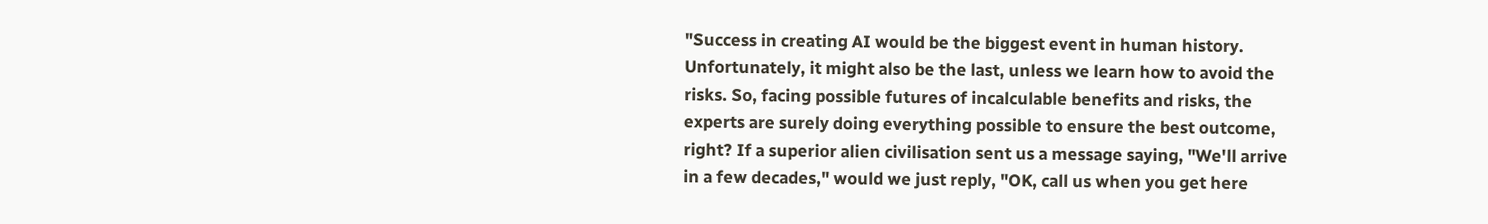"Success in creating AI would be the biggest event in human history. Unfortunately, it might also be the last, unless we learn how to avoid the risks. So, facing possible futures of incalculable benefits and risks, the experts are surely doing everything possible to ensure the best outcome, right? If a superior alien civilisation sent us a message saying, "We'll arrive in a few decades," would we just reply, "OK, call us when you get here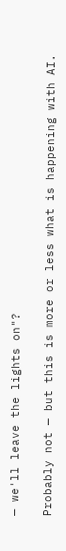— we'll leave the lights on"?

Probably not — but this is more or less what is happening with AI.